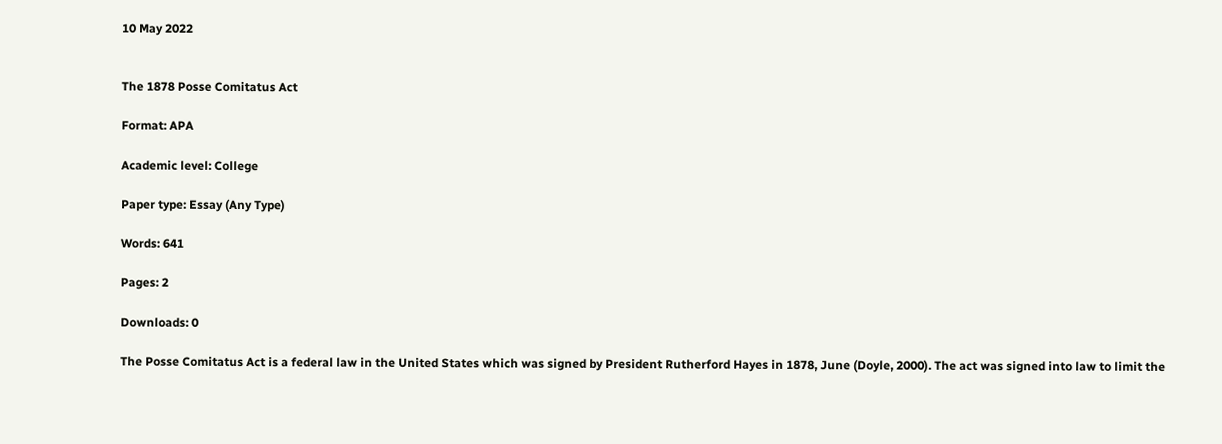10 May 2022


The 1878 Posse Comitatus Act

Format: APA

Academic level: College

Paper type: Essay (Any Type)

Words: 641

Pages: 2

Downloads: 0

The Posse Comitatus Act is a federal law in the United States which was signed by President Rutherford Hayes in 1878, June (Doyle, 2000). The act was signed into law to limit the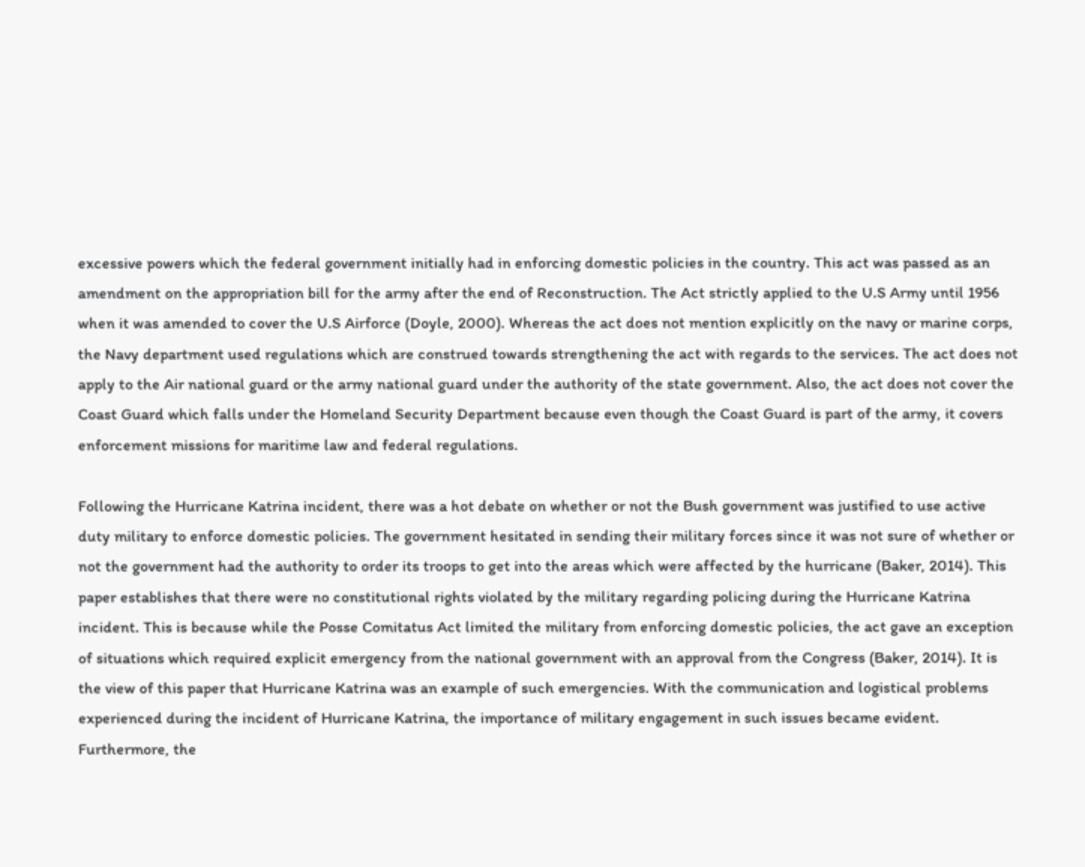excessive powers which the federal government initially had in enforcing domestic policies in the country. This act was passed as an amendment on the appropriation bill for the army after the end of Reconstruction. The Act strictly applied to the U.S Army until 1956 when it was amended to cover the U.S Airforce (Doyle, 2000). Whereas the act does not mention explicitly on the navy or marine corps, the Navy department used regulations which are construed towards strengthening the act with regards to the services. The act does not apply to the Air national guard or the army national guard under the authority of the state government. Also, the act does not cover the Coast Guard which falls under the Homeland Security Department because even though the Coast Guard is part of the army, it covers enforcement missions for maritime law and federal regulations.

Following the Hurricane Katrina incident, there was a hot debate on whether or not the Bush government was justified to use active duty military to enforce domestic policies. The government hesitated in sending their military forces since it was not sure of whether or not the government had the authority to order its troops to get into the areas which were affected by the hurricane (Baker, 2014). This paper establishes that there were no constitutional rights violated by the military regarding policing during the Hurricane Katrina incident. This is because while the Posse Comitatus Act limited the military from enforcing domestic policies, the act gave an exception of situations which required explicit emergency from the national government with an approval from the Congress (Baker, 2014). It is the view of this paper that Hurricane Katrina was an example of such emergencies. With the communication and logistical problems experienced during the incident of Hurricane Katrina, the importance of military engagement in such issues became evident. Furthermore, the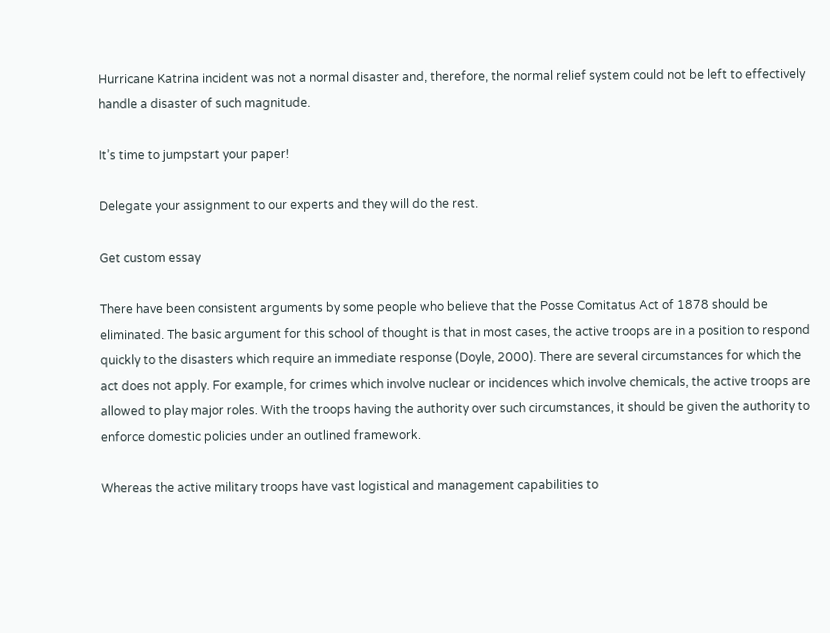Hurricane Katrina incident was not a normal disaster and, therefore, the normal relief system could not be left to effectively handle a disaster of such magnitude.

It’s time to jumpstart your paper!

Delegate your assignment to our experts and they will do the rest.

Get custom essay

There have been consistent arguments by some people who believe that the Posse Comitatus Act of 1878 should be eliminated. The basic argument for this school of thought is that in most cases, the active troops are in a position to respond quickly to the disasters which require an immediate response (Doyle, 2000). There are several circumstances for which the act does not apply. For example, for crimes which involve nuclear or incidences which involve chemicals, the active troops are allowed to play major roles. With the troops having the authority over such circumstances, it should be given the authority to enforce domestic policies under an outlined framework.

Whereas the active military troops have vast logistical and management capabilities to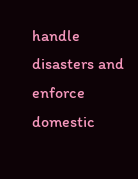handle disasters and enforce domestic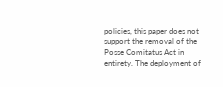policies, this paper does not support the removal of the Posse Comitatus Act in entirety. The deployment of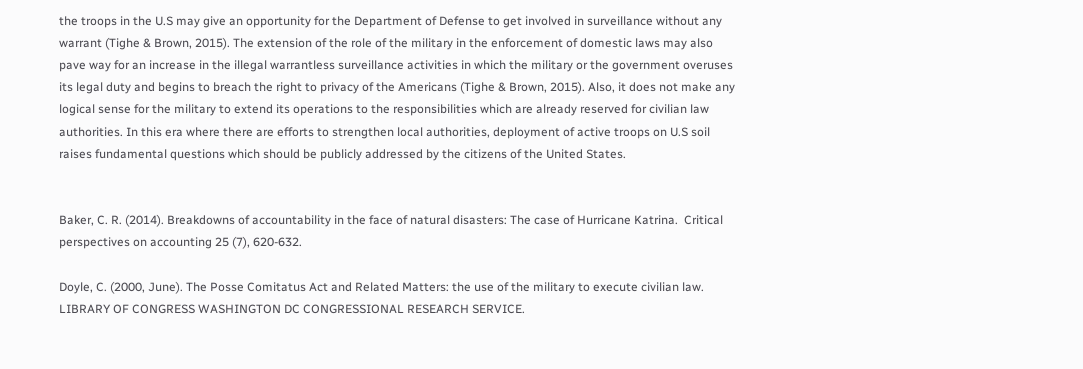the troops in the U.S may give an opportunity for the Department of Defense to get involved in surveillance without any warrant (Tighe & Brown, 2015). The extension of the role of the military in the enforcement of domestic laws may also pave way for an increase in the illegal warrantless surveillance activities in which the military or the government overuses its legal duty and begins to breach the right to privacy of the Americans (Tighe & Brown, 2015). Also, it does not make any logical sense for the military to extend its operations to the responsibilities which are already reserved for civilian law authorities. In this era where there are efforts to strengthen local authorities, deployment of active troops on U.S soil raises fundamental questions which should be publicly addressed by the citizens of the United States.


Baker, C. R. (2014). Breakdowns of accountability in the face of natural disasters: The case of Hurricane Katrina.  Critical perspectives on accounting 25 (7), 620-632.

Doyle, C. (2000, June). The Posse Comitatus Act and Related Matters: the use of the military to execute civilian law. LIBRARY OF CONGRESS WASHINGTON DC CONGRESSIONAL RESEARCH SERVICE.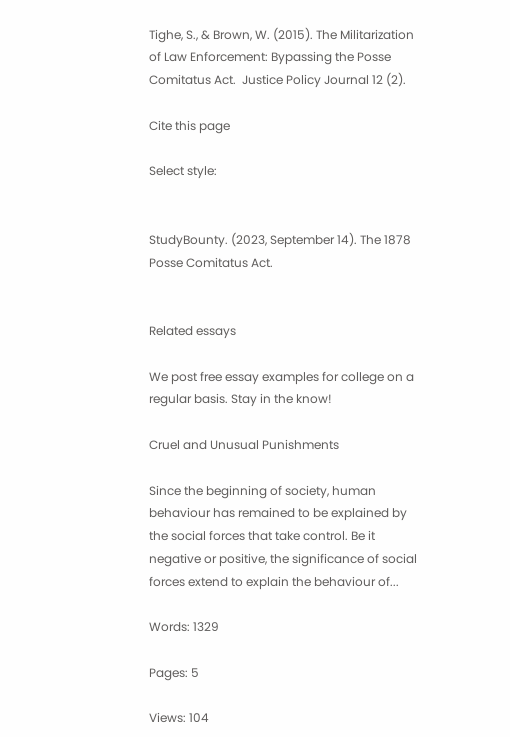Tighe, S., & Brown, W. (2015). The Militarization of Law Enforcement: Bypassing the Posse Comitatus Act.  Justice Policy Journal 12 (2).

Cite this page

Select style:


StudyBounty. (2023, September 14). The 1878 Posse Comitatus Act.


Related essays

We post free essay examples for college on a regular basis. Stay in the know!

Cruel and Unusual Punishments

Since the beginning of society, human behaviour has remained to be explained by the social forces that take control. Be it negative or positive, the significance of social forces extend to explain the behaviour of...

Words: 1329

Pages: 5

Views: 104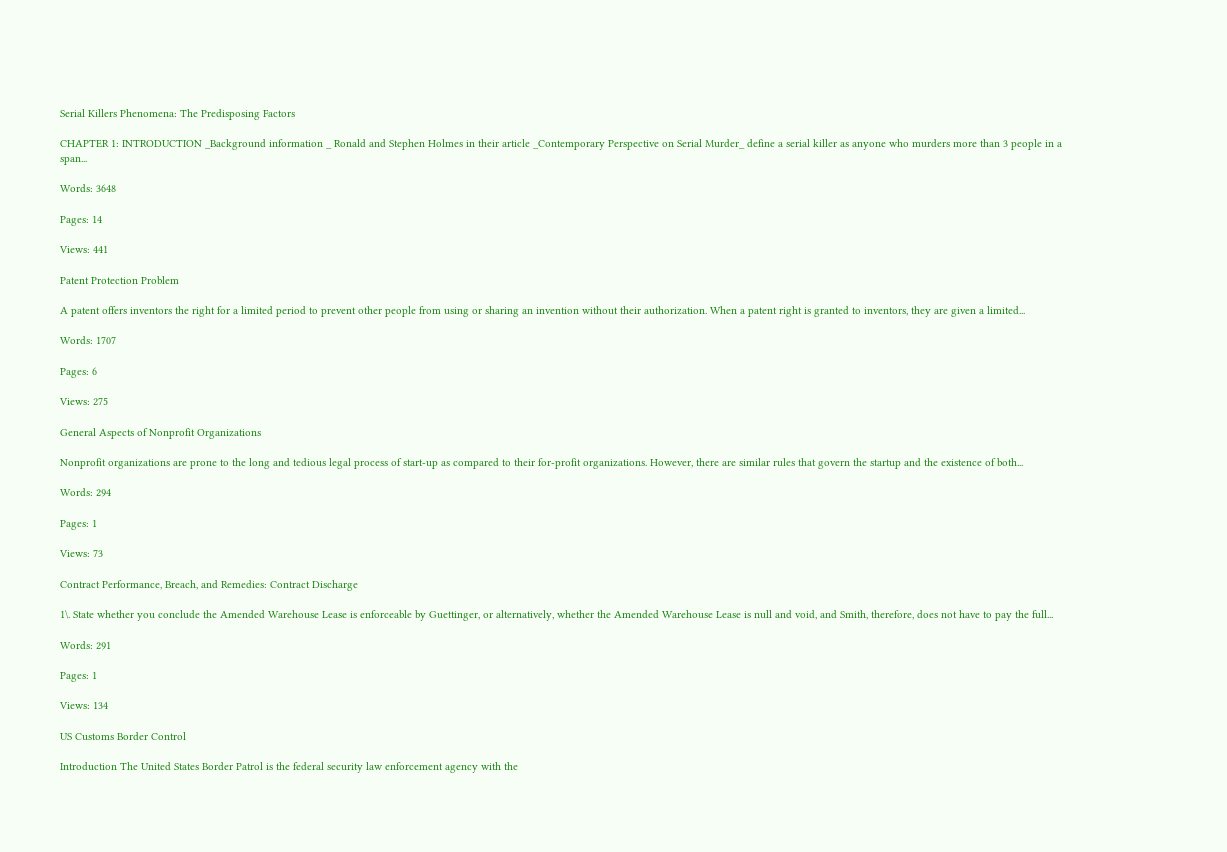Serial Killers Phenomena: The Predisposing Factors

CHAPTER 1: INTRODUCTION _Background information _ Ronald and Stephen Holmes in their article _Contemporary Perspective on Serial Murder_ define a serial killer as anyone who murders more than 3 people in a span...

Words: 3648

Pages: 14

Views: 441

Patent Protection Problem

A patent offers inventors the right for a limited period to prevent other people from using or sharing an invention without their authorization. When a patent right is granted to inventors, they are given a limited...

Words: 1707

Pages: 6

Views: 275

General Aspects of Nonprofit Organizations

Nonprofit organizations are prone to the long and tedious legal process of start-up as compared to their for-profit organizations. However, there are similar rules that govern the startup and the existence of both...

Words: 294

Pages: 1

Views: 73

Contract Performance, Breach, and Remedies: Contract Discharge

1\. State whether you conclude the Amended Warehouse Lease is enforceable by Guettinger, or alternatively, whether the Amended Warehouse Lease is null and void, and Smith, therefore, does not have to pay the full...

Words: 291

Pages: 1

Views: 134

US Customs Border Control

Introduction The United States Border Patrol is the federal security law enforcement agency with the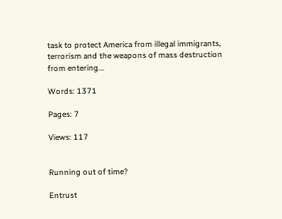task to protect America from illegal immigrants, terrorism and the weapons of mass destruction from entering...

Words: 1371

Pages: 7

Views: 117


Running out of time?

Entrust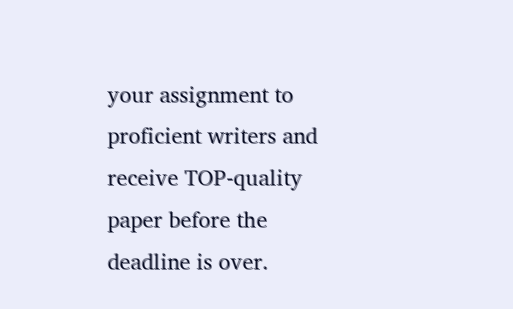your assignment to proficient writers and receive TOP-quality paper before the deadline is over.